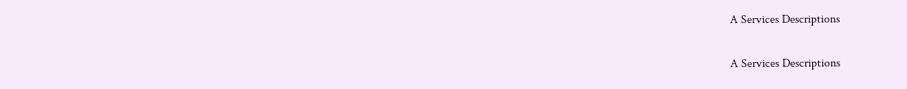A Services Descriptions

A Services Descriptions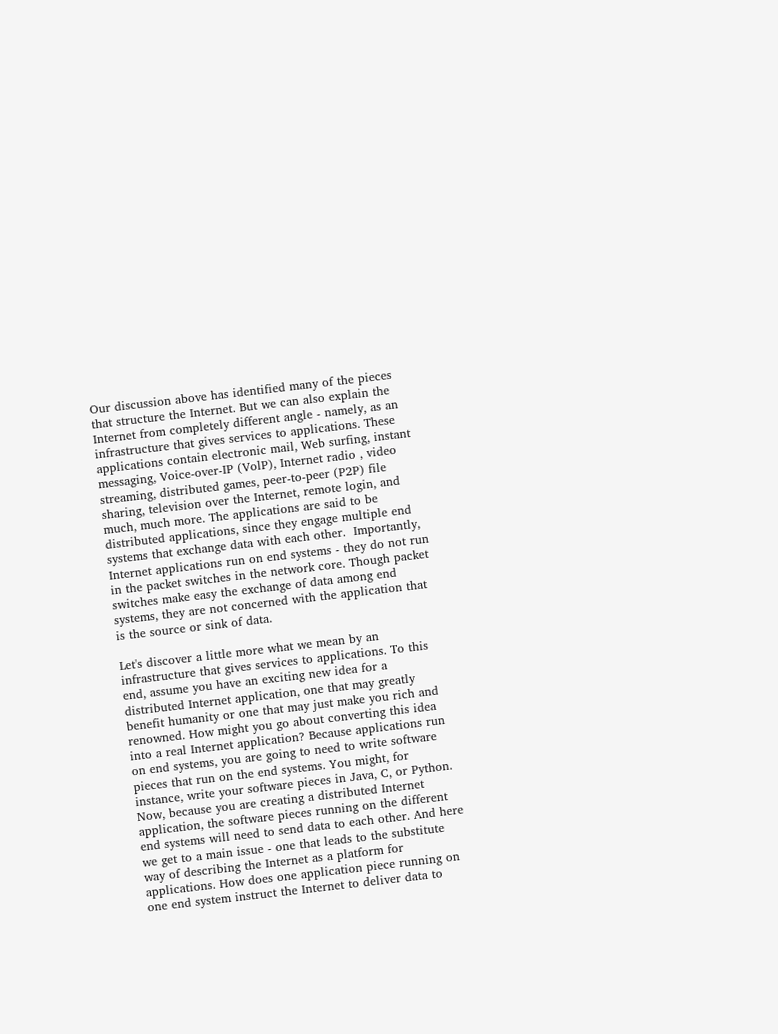Our discussion above has identified many of the pieces that structure the Internet. But we can also explain the Internet from completely different angle - namely, as an infrastructure that gives services to applications. These applications contain electronic mail, Web surfing, instant messaging, Voice-over-IP (VolP), Internet radio , video  streaming, distributed games, peer-to-peer (P2P) file sharing, television over the Internet, remote login, and much, much more. The applications are said to be distributed applications, since they engage multiple end systems that exchange data with each other.  Importantly, Internet applications run on end systems - they do not run in the packet switches in the network core. Though packet switches make easy the exchange of data among end systems, they are not concerned with the application that is the source or sink of data.

Let's discover a little more what we mean by an infrastructure that gives services to applications. To this end, assume you have an exciting new idea for a distributed Internet application, one that may greatly benefit humanity or one that may just make you rich and renowned. How might you go about converting this idea into a real Internet application? Because applications run on end systems, you are going to need to write software pieces that run on the end systems. You might, for instance, write your software pieces in Java, C, or Python. Now, because you are creating a distributed Internet application, the software pieces running on the different end systems will need to send data to each other. And here we get to a main issue - one that leads to the substitute way of describing the Internet as a platform for applications. How does one application piece running on one end system instruct the Internet to deliver data to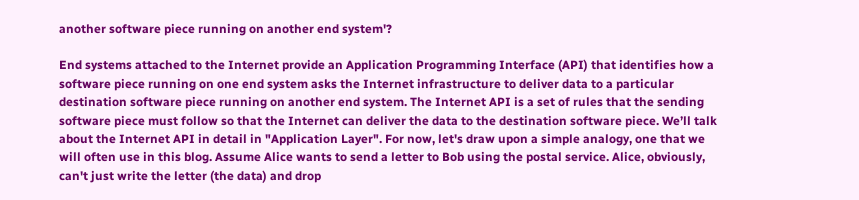another software piece running on another end system'?

End systems attached to the Internet provide an Application Programming Interface (API) that identifies how a software piece running on one end system asks the Internet infrastructure to deliver data to a particular destination software piece running on another end system. The Internet API is a set of rules that the sending software piece must follow so that the Internet can deliver the data to the destination software piece. We’ll talk about the Internet API in detail in "Application Layer". For now, let's draw upon a simple analogy, one that we will often use in this blog. Assume Alice wants to send a letter to Bob using the postal service. Alice, obviously, can't just write the letter (the data) and drop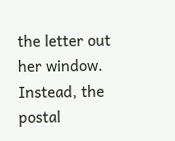the letter out her window. Instead, the postal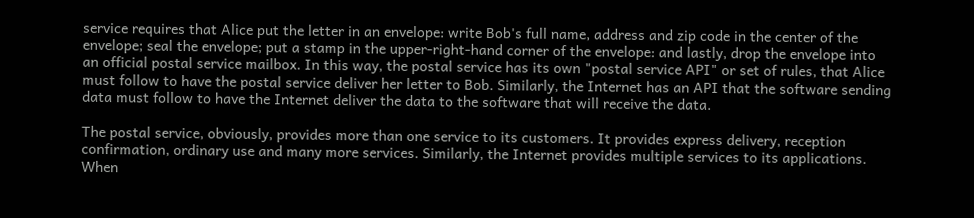service requires that Alice put the letter in an envelope: write Bob's full name, address and zip code in the center of the envelope; seal the envelope; put a stamp in the upper-right-hand corner of the envelope: and lastly, drop the envelope into an official postal service mailbox. In this way, the postal service has its own "postal service API" or set of rules, that Alice must follow to have the postal service deliver her letter to Bob. Similarly, the Internet has an API that the software sending data must follow to have the Internet deliver the data to the software that will receive the data.

The postal service, obviously, provides more than one service to its customers. It provides express delivery, reception confirmation, ordinary use and many more services. Similarly, the Internet provides multiple services to its applications. When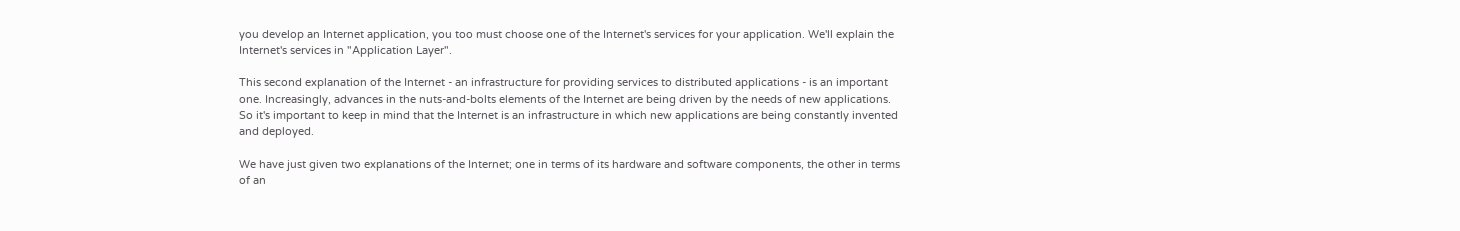you develop an Internet application, you too must choose one of the Internet's services for your application. We'll explain the Internet's services in "Application Layer".

This second explanation of the Internet - an infrastructure for providing services to distributed applications - is an important one. Increasingly, advances in the nuts-and-bolts elements of the Internet are being driven by the needs of new applications. So it's important to keep in mind that the Internet is an infrastructure in which new applications are being constantly invented and deployed.

We have just given two explanations of the Internet; one in terms of its hardware and software components, the other in terms of an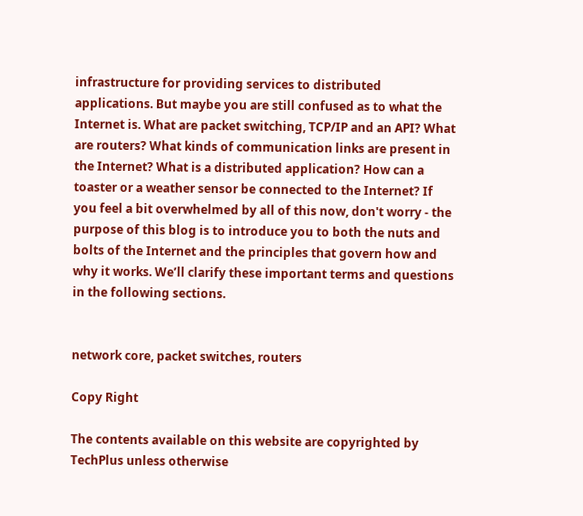infrastructure for providing services to distributed applications. But maybe you are still confused as to what the Internet is. What are packet switching, TCP/IP and an API? What are routers? What kinds of communication links are present in the Internet? What is a distributed application? How can a toaster or a weather sensor be connected to the Internet? If you feel a bit overwhelmed by all of this now, don't worry - the purpose of this blog is to introduce you to both the nuts and bolts of the Internet and the principles that govern how and why it works. We’ll clarify these important terms and questions in the following sections.


network core, packet switches, routers

Copy Right

The contents available on this website are copyrighted by TechPlus unless otherwise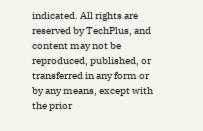indicated. All rights are reserved by TechPlus, and content may not be reproduced, published, or transferred in any form or by any means, except with the prior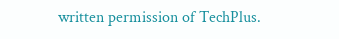written permission of TechPlus.